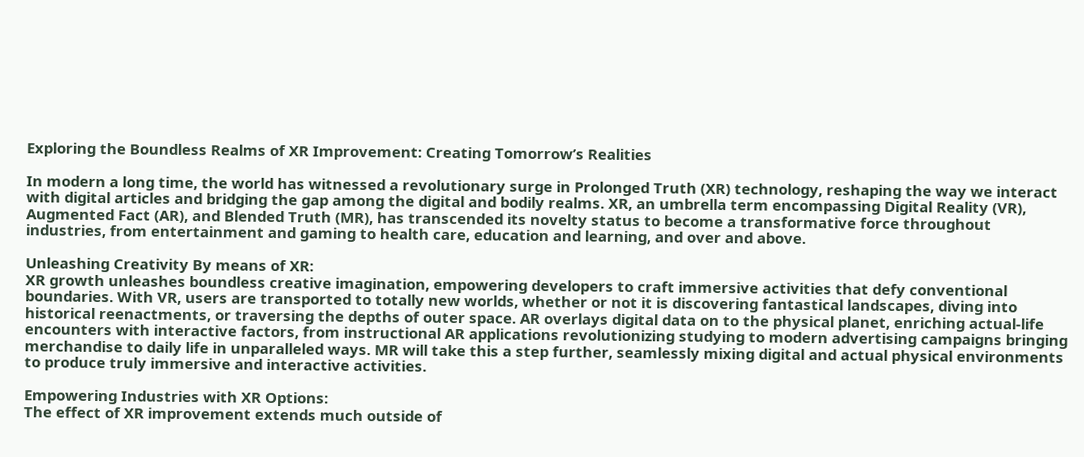Exploring the Boundless Realms of XR Improvement: Creating Tomorrow’s Realities

In modern a long time, the world has witnessed a revolutionary surge in Prolonged Truth (XR) technology, reshaping the way we interact with digital articles and bridging the gap among the digital and bodily realms. XR, an umbrella term encompassing Digital Reality (VR), Augmented Fact (AR), and Blended Truth (MR), has transcended its novelty status to become a transformative force throughout industries, from entertainment and gaming to health care, education and learning, and over and above.

Unleashing Creativity By means of XR:
XR growth unleashes boundless creative imagination, empowering developers to craft immersive activities that defy conventional boundaries. With VR, users are transported to totally new worlds, whether or not it is discovering fantastical landscapes, diving into historical reenactments, or traversing the depths of outer space. AR overlays digital data on to the physical planet, enriching actual-life encounters with interactive factors, from instructional AR applications revolutionizing studying to modern advertising campaigns bringing merchandise to daily life in unparalleled ways. MR will take this a step further, seamlessly mixing digital and actual physical environments to produce truly immersive and interactive activities.

Empowering Industries with XR Options:
The effect of XR improvement extends much outside of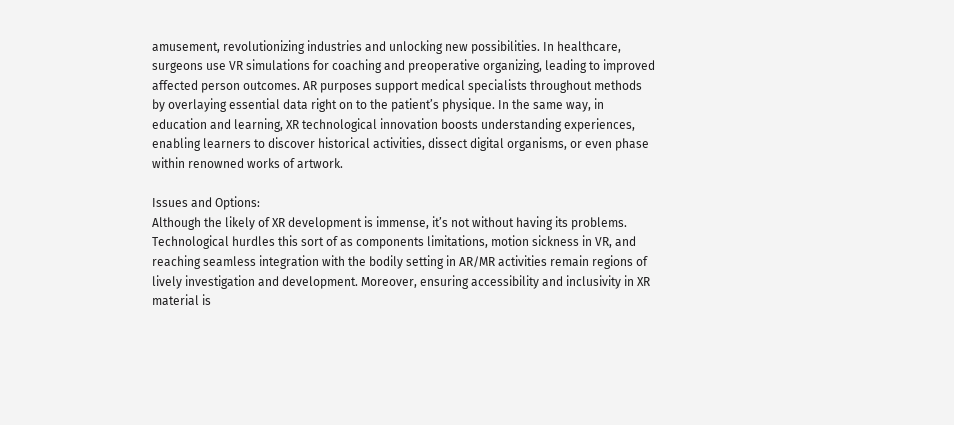amusement, revolutionizing industries and unlocking new possibilities. In healthcare, surgeons use VR simulations for coaching and preoperative organizing, leading to improved affected person outcomes. AR purposes support medical specialists throughout methods by overlaying essential data right on to the patient’s physique. In the same way, in education and learning, XR technological innovation boosts understanding experiences, enabling learners to discover historical activities, dissect digital organisms, or even phase within renowned works of artwork.

Issues and Options:
Although the likely of XR development is immense, it’s not without having its problems. Technological hurdles this sort of as components limitations, motion sickness in VR, and reaching seamless integration with the bodily setting in AR/MR activities remain regions of lively investigation and development. Moreover, ensuring accessibility and inclusivity in XR material is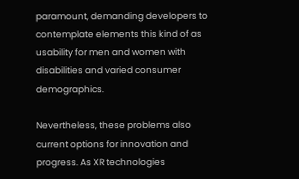paramount, demanding developers to contemplate elements this kind of as usability for men and women with disabilities and varied consumer demographics.

Nevertheless, these problems also current options for innovation and progress. As XR technologies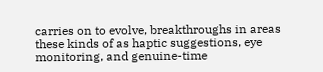carries on to evolve, breakthroughs in areas these kinds of as haptic suggestions, eye monitoring, and genuine-time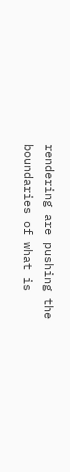rendering are pushing the boundaries of what is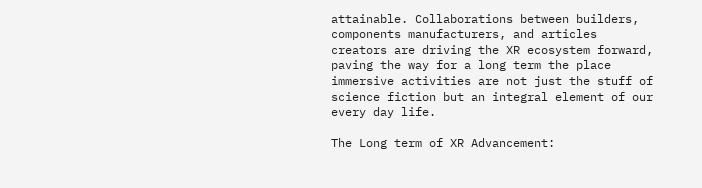attainable. Collaborations between builders, components manufacturers, and articles creators are driving the XR ecosystem forward, paving the way for a long term the place immersive activities are not just the stuff of science fiction but an integral element of our every day life.

The Long term of XR Advancement: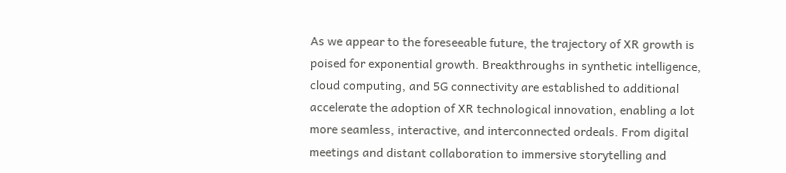As we appear to the foreseeable future, the trajectory of XR growth is poised for exponential growth. Breakthroughs in synthetic intelligence, cloud computing, and 5G connectivity are established to additional accelerate the adoption of XR technological innovation, enabling a lot more seamless, interactive, and interconnected ordeals. From digital meetings and distant collaboration to immersive storytelling and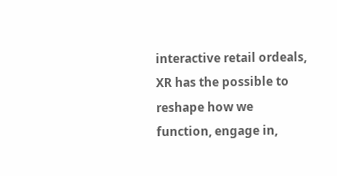interactive retail ordeals, XR has the possible to reshape how we function, engage in,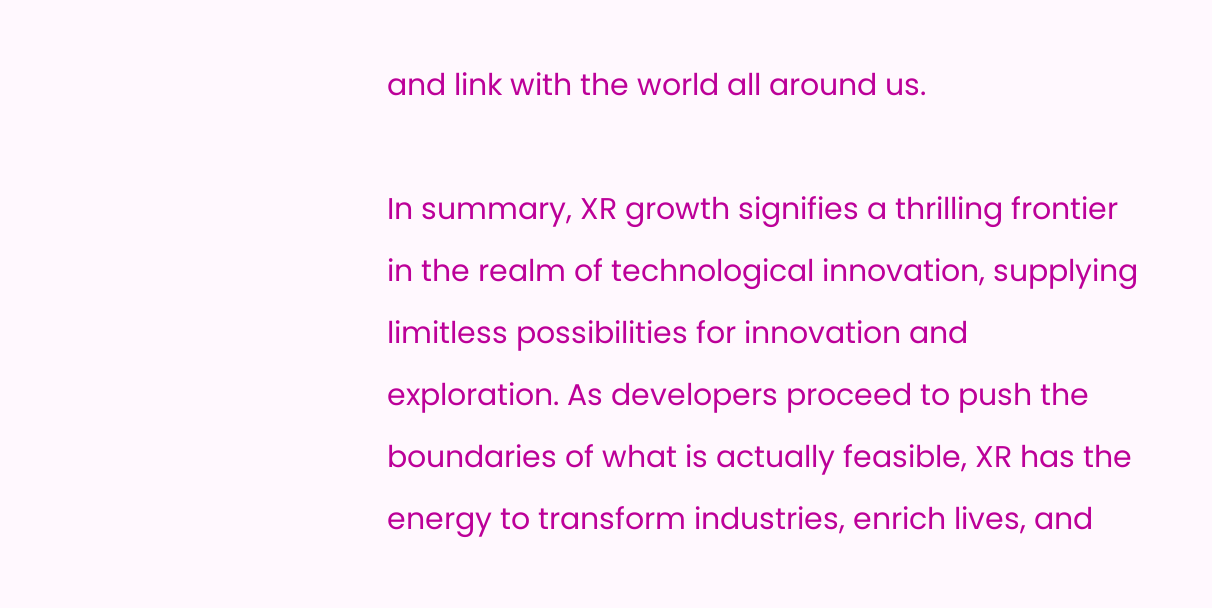and link with the world all around us.

In summary, XR growth signifies a thrilling frontier in the realm of technological innovation, supplying limitless possibilities for innovation and exploration. As developers proceed to push the boundaries of what is actually feasible, XR has the energy to transform industries, enrich lives, and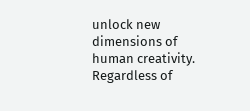unlock new dimensions of human creativity. Regardless of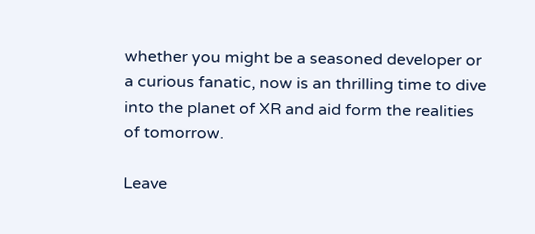whether you might be a seasoned developer or a curious fanatic, now is an thrilling time to dive into the planet of XR and aid form the realities of tomorrow.

Leave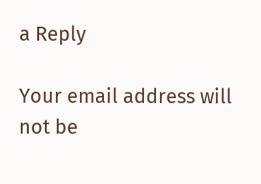a Reply

Your email address will not be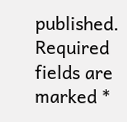published. Required fields are marked *